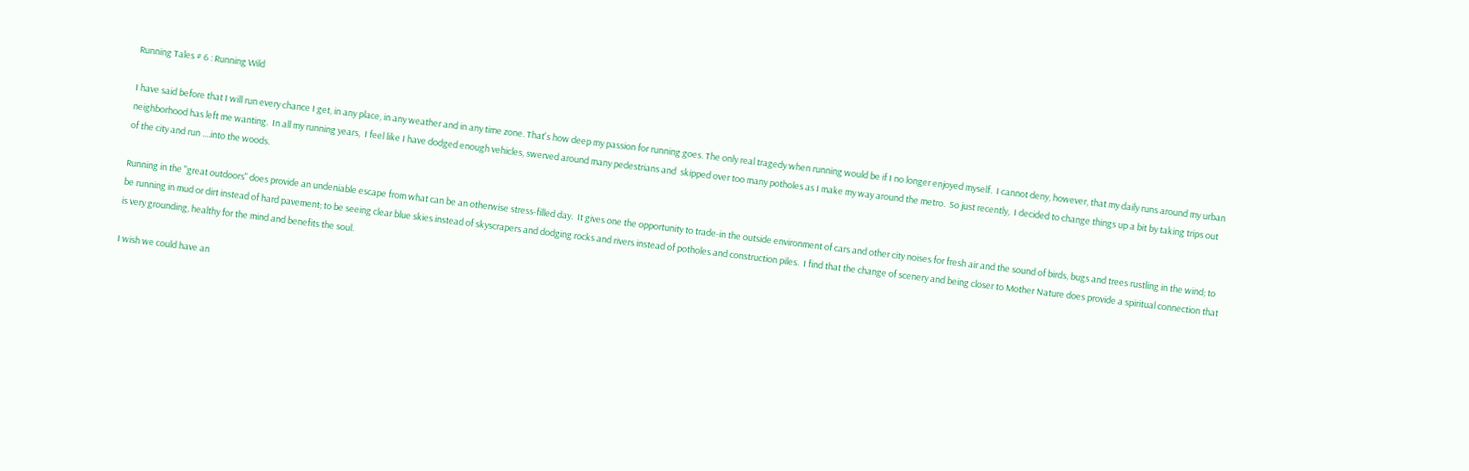Running Tales # 6 : Running Wild

I have said before that I will run every chance I get, in any place, in any weather and in any time zone. That's how deep my passion for running goes. The only real tragedy when running would be if I no longer enjoyed myself.  I cannot deny, however, that my daily runs around my urban neighborhood has left me wanting.  In all my running years,  I feel like I have dodged enough vehicles, swerved around many pedestrians and  skipped over too many potholes as I make my way around the metro.  So just recently,  I decided to change things up a bit by taking trips out of the city and run ....into the woods.

Running in the "great outdoors" does provide an undeniable escape from what can be an otherwise stress-filled day.  It gives one the opportunity to trade-in the outside environment of cars and other city noises for fresh air and the sound of birds, bugs and trees rustling in the wind; to be running in mud or dirt instead of hard pavement; to be seeing clear blue skies instead of skyscrapers and dodging rocks and rivers instead of potholes and construction piles.  I find that the change of scenery and being closer to Mother Nature does provide a spiritual connection that is very grounding, healthy for the mind and benefits the soul.

I wish we could have an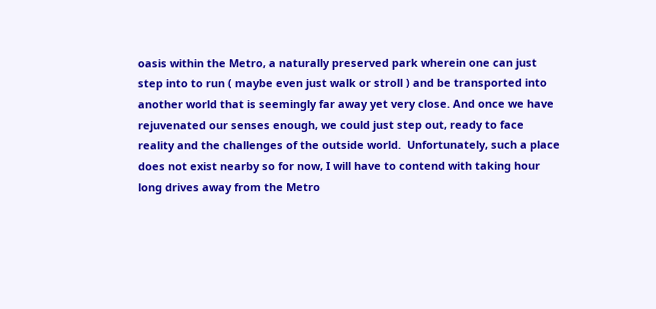oasis within the Metro, a naturally preserved park wherein one can just step into to run ( maybe even just walk or stroll ) and be transported into another world that is seemingly far away yet very close. And once we have rejuvenated our senses enough, we could just step out, ready to face reality and the challenges of the outside world.  Unfortunately, such a place does not exist nearby so for now, I will have to contend with taking hour long drives away from the Metro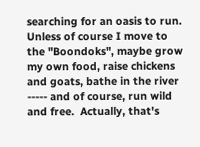searching for an oasis to run. Unless of course I move to the "Boondoks", maybe grow my own food, raise chickens and goats, bathe in the river ----- and of course, run wild and free.  Actually, that's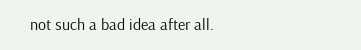not such a bad idea after all.